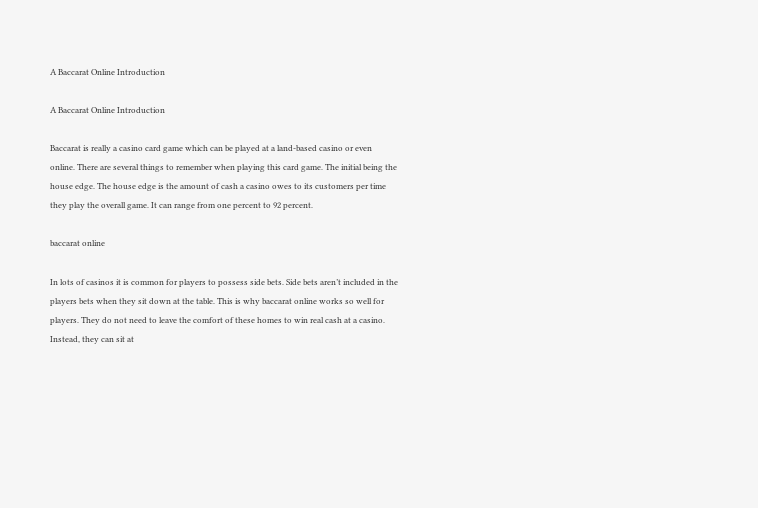A Baccarat Online Introduction

A Baccarat Online Introduction

Baccarat is really a casino card game which can be played at a land-based casino or even online. There are several things to remember when playing this card game. The initial being the house edge. The house edge is the amount of cash a casino owes to its customers per time they play the overall game. It can range from one percent to 92 percent.

baccarat online

In lots of casinos it is common for players to possess side bets. Side bets aren’t included in the players bets when they sit down at the table. This is why baccarat online works so well for players. They do not need to leave the comfort of these homes to win real cash at a casino. Instead, they can sit at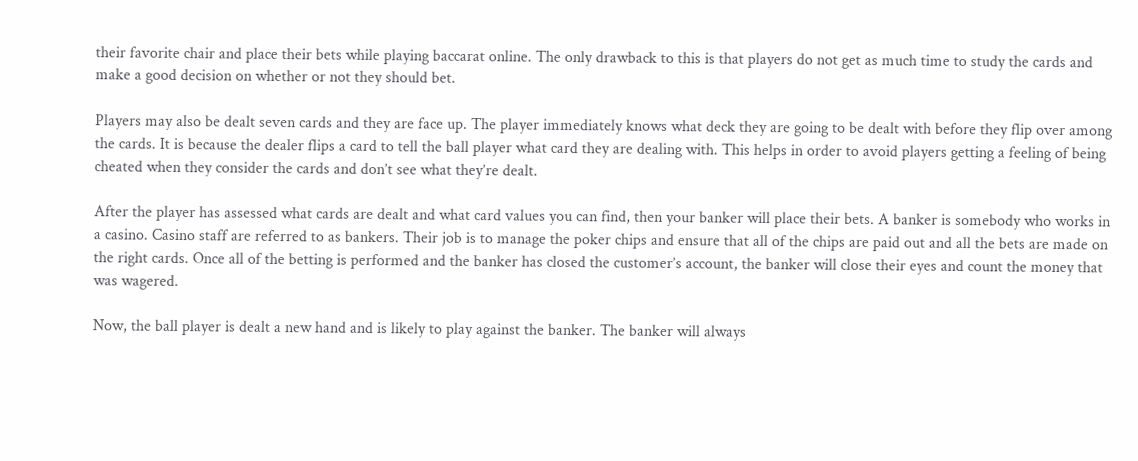their favorite chair and place their bets while playing baccarat online. The only drawback to this is that players do not get as much time to study the cards and make a good decision on whether or not they should bet.

Players may also be dealt seven cards and they are face up. The player immediately knows what deck they are going to be dealt with before they flip over among the cards. It is because the dealer flips a card to tell the ball player what card they are dealing with. This helps in order to avoid players getting a feeling of being cheated when they consider the cards and don’t see what they’re dealt.

After the player has assessed what cards are dealt and what card values you can find, then your banker will place their bets. A banker is somebody who works in a casino. Casino staff are referred to as bankers. Their job is to manage the poker chips and ensure that all of the chips are paid out and all the bets are made on the right cards. Once all of the betting is performed and the banker has closed the customer’s account, the banker will close their eyes and count the money that was wagered.

Now, the ball player is dealt a new hand and is likely to play against the banker. The banker will always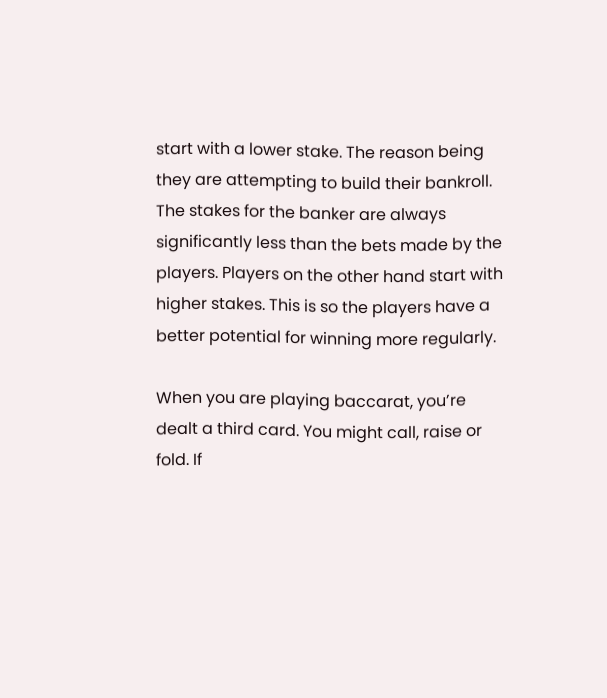start with a lower stake. The reason being they are attempting to build their bankroll. The stakes for the banker are always significantly less than the bets made by the players. Players on the other hand start with higher stakes. This is so the players have a better potential for winning more regularly.

When you are playing baccarat, you’re dealt a third card. You might call, raise or fold. If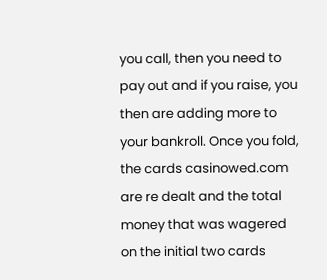you call, then you need to pay out and if you raise, you then are adding more to your bankroll. Once you fold, the cards casinowed.com are re dealt and the total money that was wagered on the initial two cards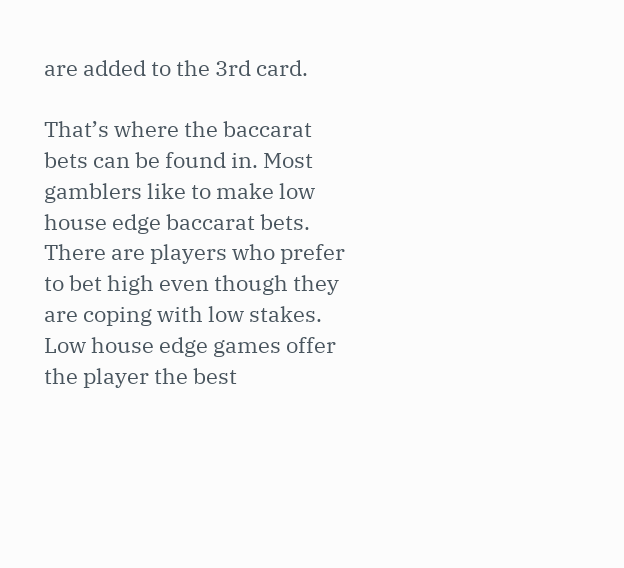are added to the 3rd card.

That’s where the baccarat bets can be found in. Most gamblers like to make low house edge baccarat bets. There are players who prefer to bet high even though they are coping with low stakes. Low house edge games offer the player the best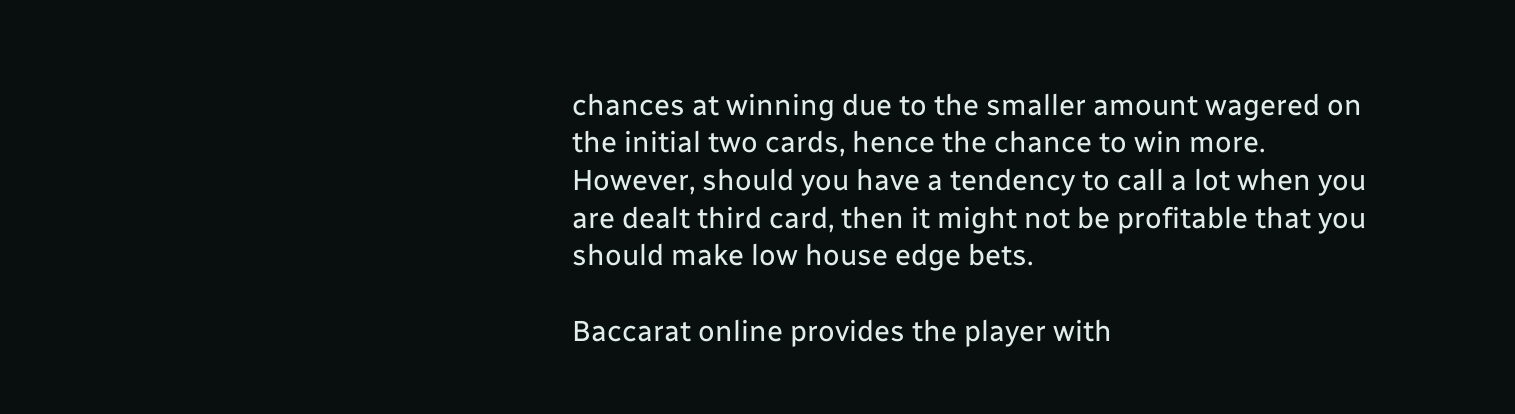chances at winning due to the smaller amount wagered on the initial two cards, hence the chance to win more. However, should you have a tendency to call a lot when you are dealt third card, then it might not be profitable that you should make low house edge bets.

Baccarat online provides the player with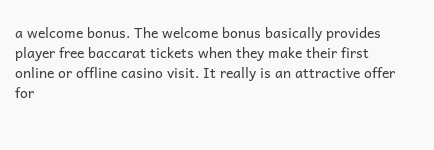a welcome bonus. The welcome bonus basically provides player free baccarat tickets when they make their first online or offline casino visit. It really is an attractive offer for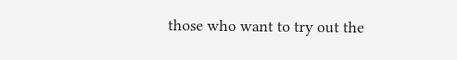those who want to try out the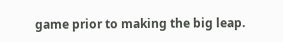game prior to making the big leap.